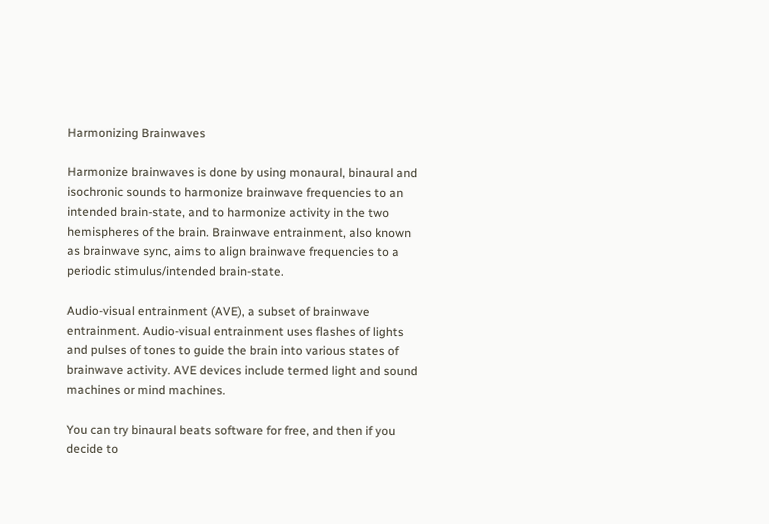Harmonizing Brainwaves

Harmonize brainwaves is done by using monaural, binaural and isochronic sounds to harmonize brainwave frequencies to an intended brain-state, and to harmonize activity in the two hemispheres of the brain. Brainwave entrainment, also known as brainwave sync, aims to align brainwave frequencies to a periodic stimulus/intended brain-state.

Audio-visual entrainment (AVE), a subset of brainwave entrainment. Audio-visual entrainment uses flashes of lights and pulses of tones to guide the brain into various states of brainwave activity. AVE devices include termed light and sound machines or mind machines.

You can try binaural beats software for free, and then if you decide to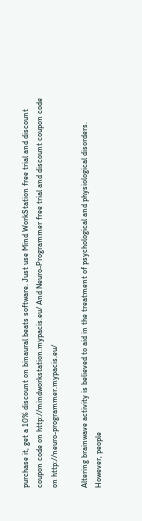purchase it, get a 10% discount on binaural beats software. Just use Mind WorkStation free trial and discount coupon code on http://mindworkstation.mypacis.eu/ And Neuro-Programmer free trial and discount coupon code on http://neuro-programmer.mypacis.eu/

Altering brainwave activity is believed to aid in the treatment of psychological and physiological disorders. However, people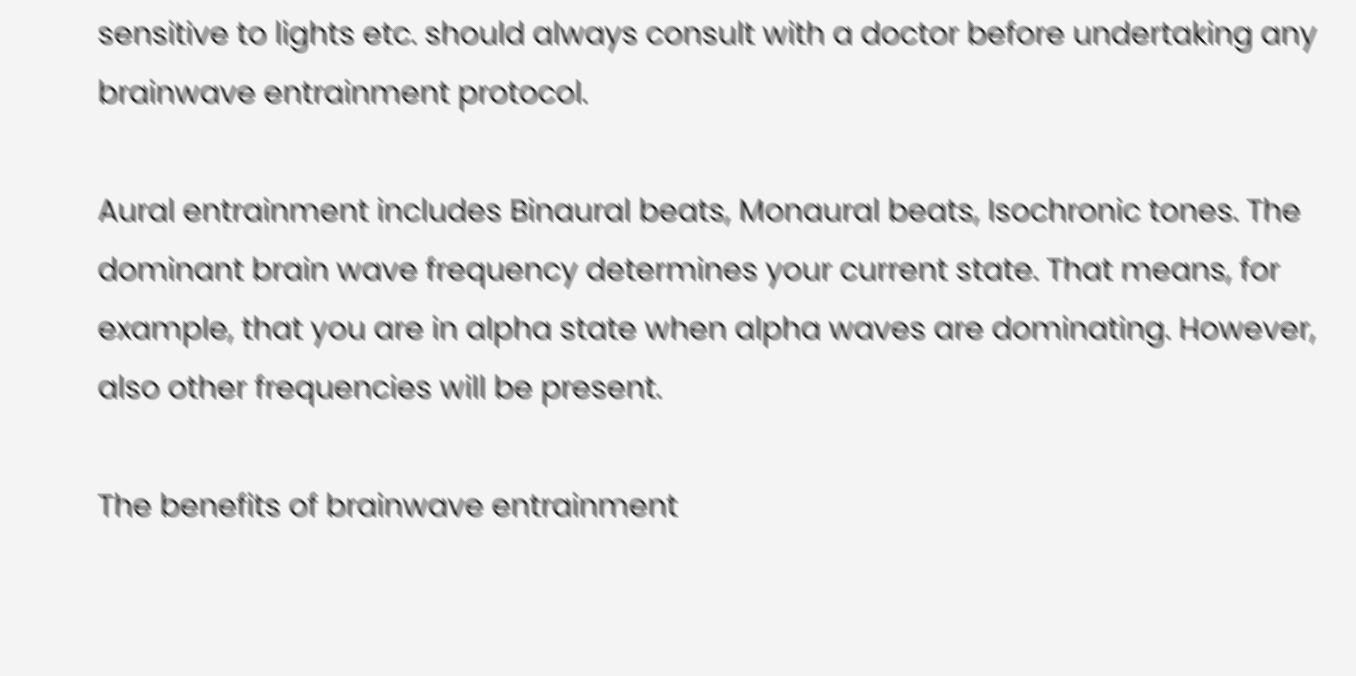sensitive to lights etc. should always consult with a doctor before undertaking any brainwave entrainment protocol.

Aural entrainment includes Binaural beats, Monaural beats, Isochronic tones. The dominant brain wave frequency determines your current state. That means, for example, that you are in alpha state when alpha waves are dominating. However, also other frequencies will be present.

The benefits of brainwave entrainment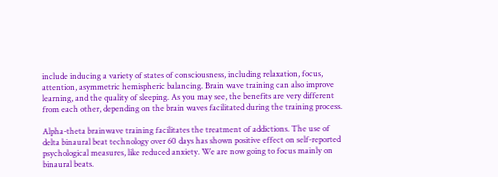include inducing a variety of states of consciousness, including relaxation, focus, attention, asymmetric hemispheric balancing. Brain wave training can also improve learning, and the quality of sleeping. As you may see, the benefits are very different from each other, depending on the brain waves facilitated during the training process.

Alpha-theta brainwave training facilitates the treatment of addictions. The use of delta binaural beat technology over 60 days has shown positive effect on self-reported psychological measures, like reduced anxiety. We are now going to focus mainly on binaural beats.